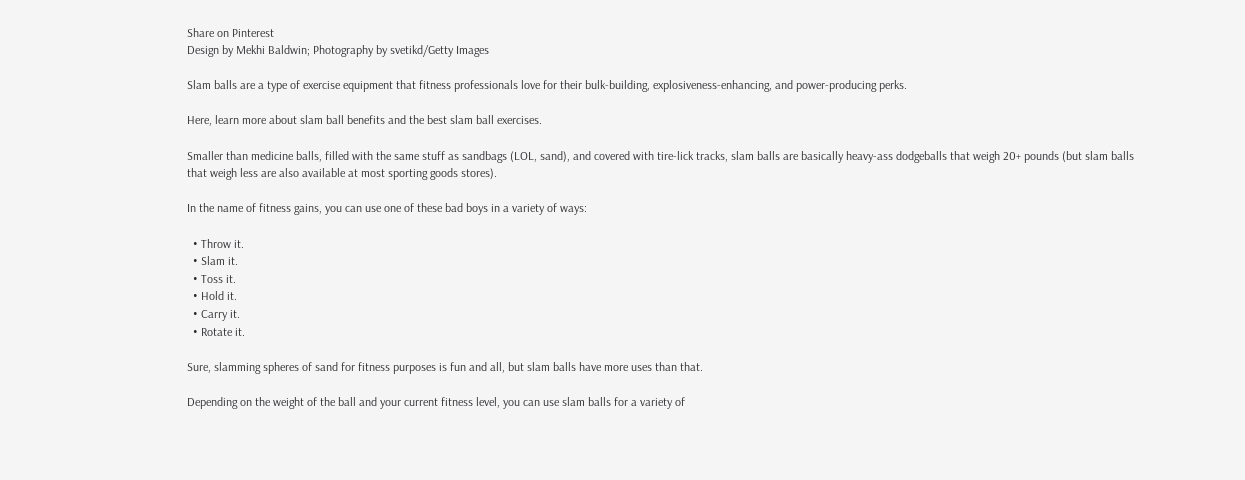Share on Pinterest
Design by Mekhi Baldwin; Photography by svetikd/Getty Images

Slam balls are a type of exercise equipment that fitness professionals love for their bulk-building, explosiveness-enhancing, and power-producing perks.

Here, learn more about slam ball benefits and the best slam ball exercises.

Smaller than medicine balls, filled with the same stuff as sandbags (LOL, sand), and covered with tire-lick tracks, slam balls are basically heavy-ass dodgeballs that weigh 20+ pounds (but slam balls that weigh less are also available at most sporting goods stores).

In the name of fitness gains, you can use one of these bad boys in a variety of ways:

  • Throw it.
  • Slam it.
  • Toss it.
  • Hold it.
  • Carry it.
  • Rotate it.

Sure, slamming spheres of sand for fitness purposes is fun and all, but slam balls have more uses than that.

Depending on the weight of the ball and your current fitness level, you can use slam balls for a variety of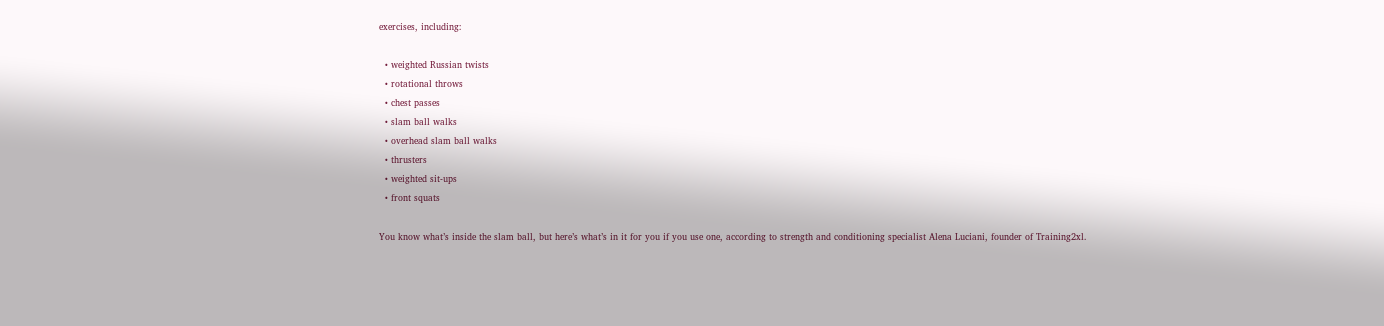exercises, including:

  • weighted Russian twists
  • rotational throws
  • chest passes
  • slam ball walks
  • overhead slam ball walks
  • thrusters
  • weighted sit-ups
  • front squats

You know what’s inside the slam ball, but here’s what’s in it for you if you use one, according to strength and conditioning specialist Alena Luciani, founder of Training2xl.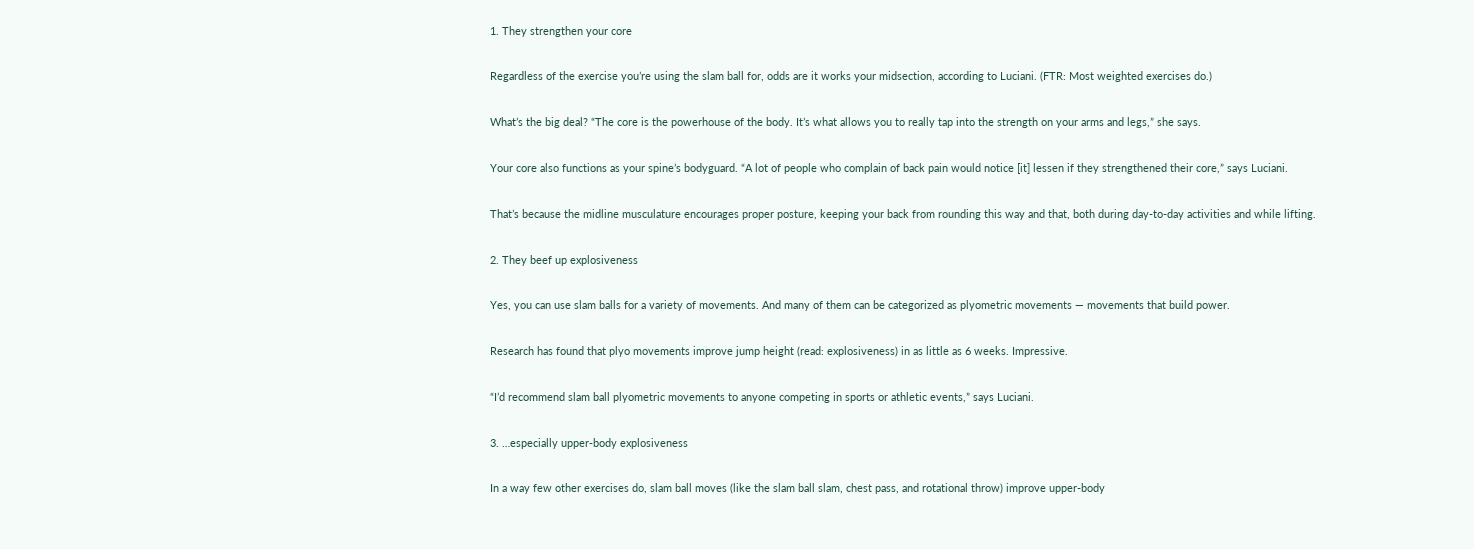1. They strengthen your core

Regardless of the exercise you’re using the slam ball for, odds are it works your midsection, according to Luciani. (FTR: Most weighted exercises do.)

What’s the big deal? “The core is the powerhouse of the body. It’s what allows you to really tap into the strength on your arms and legs,” she says.

Your core also functions as your spine’s bodyguard. “A lot of people who complain of back pain would notice [it] lessen if they strengthened their core,” says Luciani.

That’s because the midline musculature encourages proper posture, keeping your back from rounding this way and that, both during day-to-day activities and while lifting.

2. They beef up explosiveness

Yes, you can use slam balls for a variety of movements. And many of them can be categorized as plyometric movements — movements that build power.

Research has found that plyo movements improve jump height (read: explosiveness) in as little as 6 weeks. Impressive.

“I’d recommend slam ball plyometric movements to anyone competing in sports or athletic events,” says Luciani.

3. …especially upper-body explosiveness

In a way few other exercises do, slam ball moves (like the slam ball slam, chest pass, and rotational throw) improve upper-body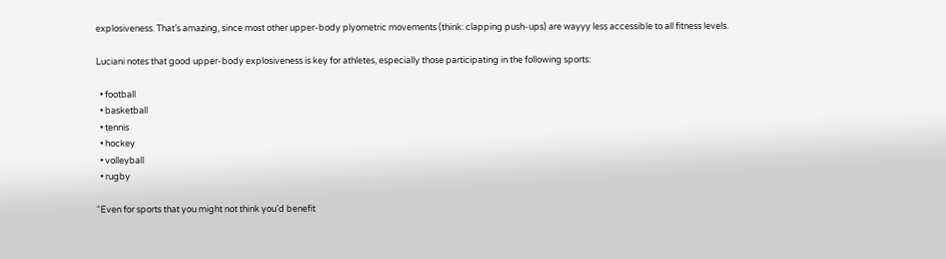explosiveness. That’s amazing, since most other upper-body plyometric movements (think: clapping push-ups) are wayyy less accessible to all fitness levels.

Luciani notes that good upper-body explosiveness is key for athletes, especially those participating in the following sports:

  • football
  • basketball
  • tennis
  • hockey
  • volleyball
  • rugby

“Even for sports that you might not think you’d benefit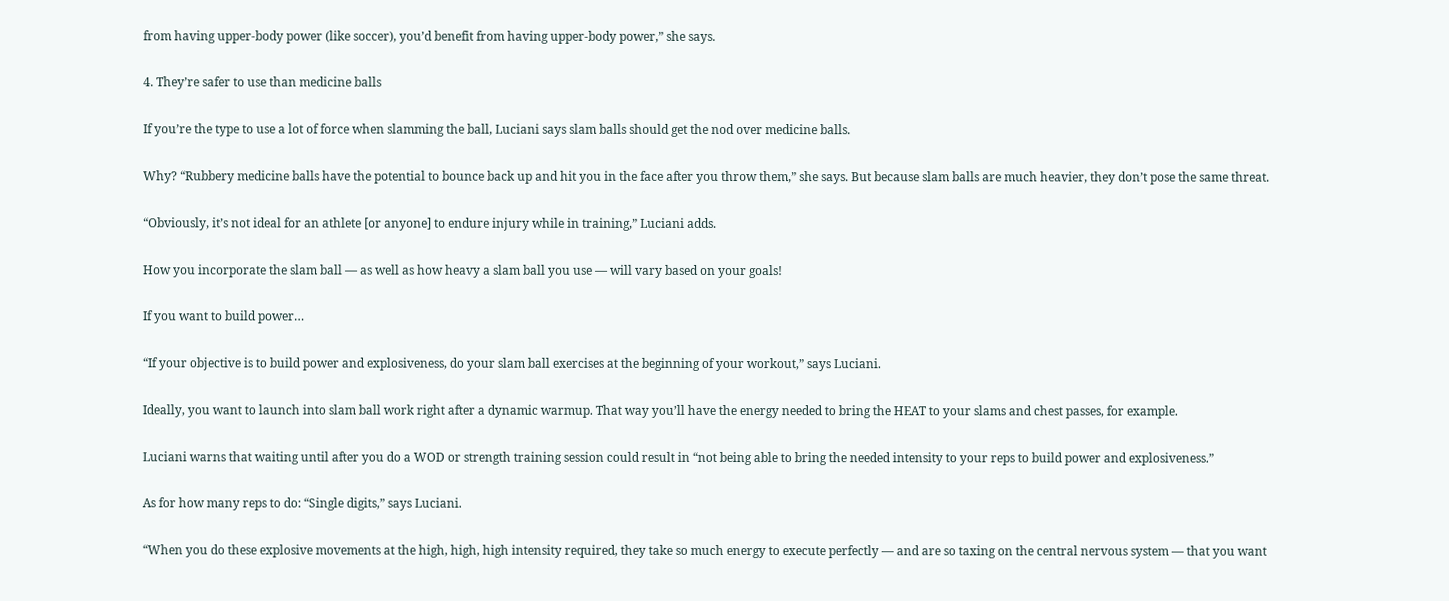from having upper-body power (like soccer), you’d benefit from having upper-body power,” she says.

4. They’re safer to use than medicine balls

If you’re the type to use a lot of force when slamming the ball, Luciani says slam balls should get the nod over medicine balls.

Why? “Rubbery medicine balls have the potential to bounce back up and hit you in the face after you throw them,” she says. But because slam balls are much heavier, they don’t pose the same threat.

“Obviously, it’s not ideal for an athlete [or anyone] to endure injury while in training,” Luciani adds.

How you incorporate the slam ball — as well as how heavy a slam ball you use — will vary based on your goals!

If you want to build power…

“If your objective is to build power and explosiveness, do your slam ball exercises at the beginning of your workout,” says Luciani.

Ideally, you want to launch into slam ball work right after a dynamic warmup. That way you’ll have the energy needed to bring the HEAT to your slams and chest passes, for example.

Luciani warns that waiting until after you do a WOD or strength training session could result in “not being able to bring the needed intensity to your reps to build power and explosiveness.”

As for how many reps to do: “Single digits,” says Luciani.

“When you do these explosive movements at the high, high, high intensity required, they take so much energy to execute perfectly — and are so taxing on the central nervous system — that you want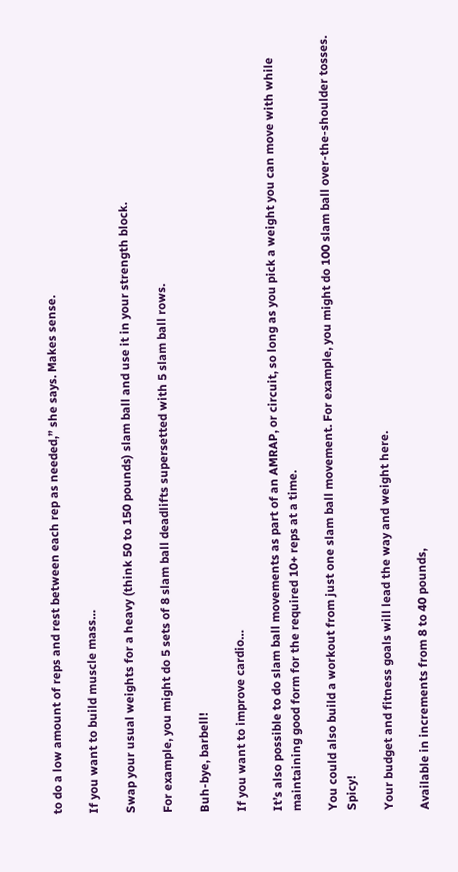to do a low amount of reps and rest between each rep as needed,” she says. Makes sense.

If you want to build muscle mass…

Swap your usual weights for a heavy (think 50 to 150 pounds) slam ball and use it in your strength block.

For example, you might do 5 sets of 8 slam ball deadlifts supersetted with 5 slam ball rows.

Buh-bye, barbell!

If you want to improve cardio…

It’s also possible to do slam ball movements as part of an AMRAP, or circuit, so long as you pick a weight you can move with while maintaining good form for the required 10+ reps at a time.

You could also build a workout from just one slam ball movement. For example, you might do 100 slam ball over-the-shoulder tosses. Spicy!

Your budget and fitness goals will lead the way and weight here.

Available in increments from 8 to 40 pounds,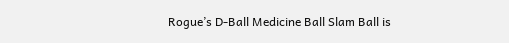Rogue’s D-Ball Medicine Ball Slam Ball is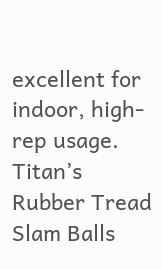excellent for indoor, high-rep usage. Titan’s Rubber Tread Slam Balls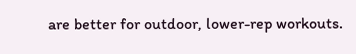are better for outdoor, lower-rep workouts.